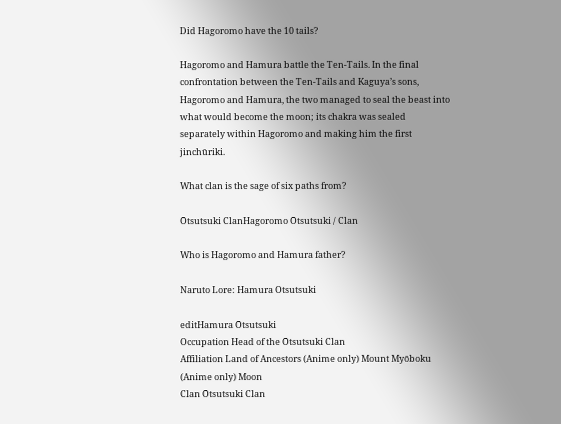Did Hagoromo have the 10 tails?

Hagoromo and Hamura battle the Ten-Tails. In the final confrontation between the Ten-Tails and Kaguya’s sons, Hagoromo and Hamura, the two managed to seal the beast into what would become the moon; its chakra was sealed separately within Hagoromo and making him the first jinchūriki.

What clan is the sage of six paths from?

Ōtsutsuki ClanHagoromo Ōtsutsuki / Clan

Who is Hagoromo and Hamura father?

Naruto Lore: Hamura Otsutsuki

editHamura Ōtsutsuki
Occupation Head of the Ōtsutsuki Clan
Affiliation Land of Ancestors (Anime only) Mount Myōboku (Anime only) Moon
Clan Ōtsutsuki Clan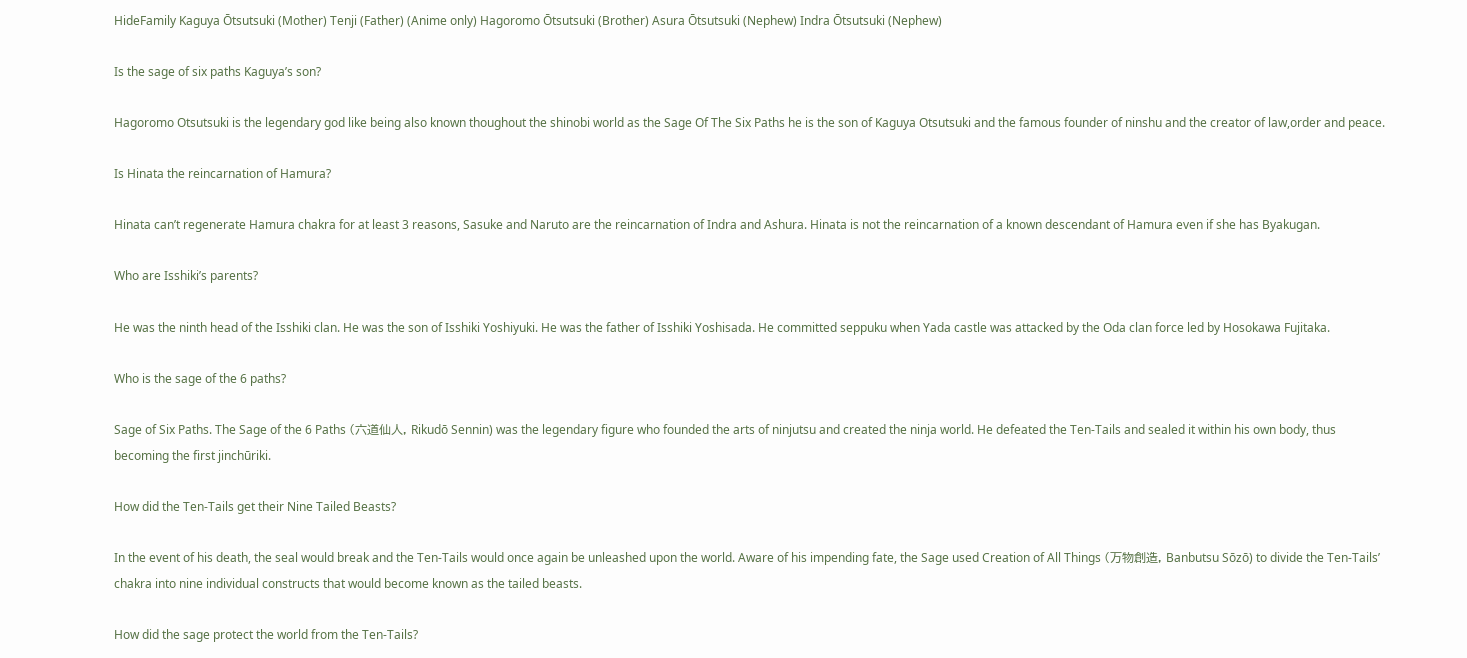HideFamily Kaguya Ōtsutsuki (Mother) Tenji (Father) (Anime only) Hagoromo Ōtsutsuki (Brother) Asura Ōtsutsuki (Nephew) Indra Ōtsutsuki (Nephew)

Is the sage of six paths Kaguya’s son?

Hagoromo Otsutsuki is the legendary god like being also known thoughout the shinobi world as the Sage Of The Six Paths he is the son of Kaguya Otsutsuki and the famous founder of ninshu and the creator of law,order and peace.

Is Hinata the reincarnation of Hamura?

Hinata can’t regenerate Hamura chakra for at least 3 reasons, Sasuke and Naruto are the reincarnation of Indra and Ashura. Hinata is not the reincarnation of a known descendant of Hamura even if she has Byakugan.

Who are Isshiki’s parents?

He was the ninth head of the Isshiki clan. He was the son of Isshiki Yoshiyuki. He was the father of Isshiki Yoshisada. He committed seppuku when Yada castle was attacked by the Oda clan force led by Hosokawa Fujitaka.

Who is the sage of the 6 paths?

Sage of Six Paths. The Sage of the 6 Paths (六道仙人, Rikudō Sennin) was the legendary figure who founded the arts of ninjutsu and created the ninja world. He defeated the Ten-Tails and sealed it within his own body, thus becoming the first jinchūriki.

How did the Ten-Tails get their Nine Tailed Beasts?

In the event of his death, the seal would break and the Ten-Tails would once again be unleashed upon the world. Aware of his impending fate, the Sage used Creation of All Things (万物創造, Banbutsu Sōzō) to divide the Ten-Tails’ chakra into nine individual constructs that would become known as the tailed beasts.

How did the sage protect the world from the Ten-Tails?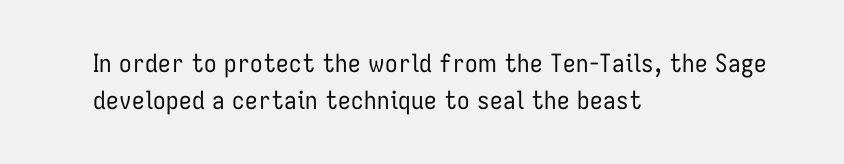In order to protect the world from the Ten-Tails, the Sage developed a certain technique to seal the beast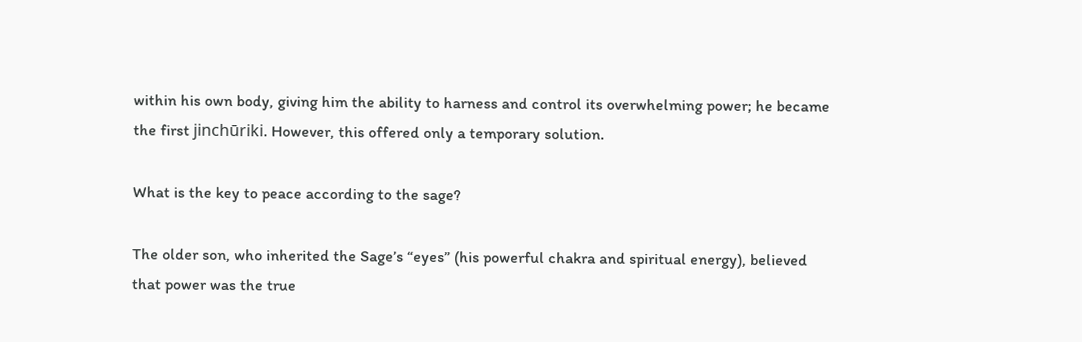within his own body, giving him the ability to harness and control its overwhelming power; he became the first jinchūriki. However, this offered only a temporary solution.

What is the key to peace according to the sage?

The older son, who inherited the Sage’s “eyes” (his powerful chakra and spiritual energy), believed that power was the true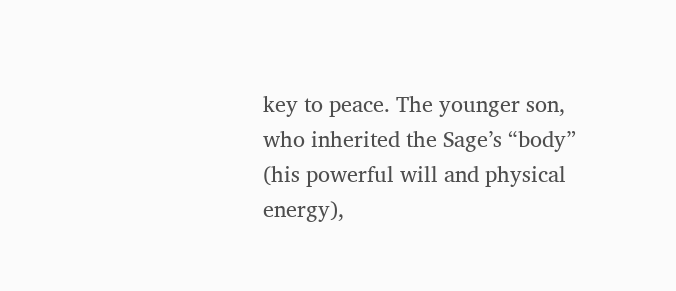key to peace. The younger son, who inherited the Sage’s “body” (his powerful will and physical energy),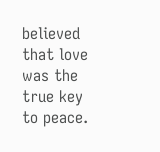believed that love was the true key to peace.